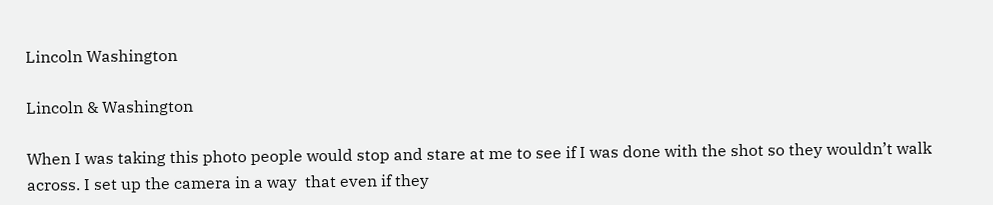Lincoln Washington

Lincoln & Washington

When I was taking this photo people would stop and stare at me to see if I was done with the shot so they wouldn’t walk across. I set up the camera in a way  that even if they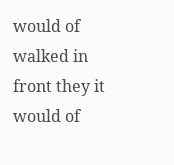would of walked in front they it would of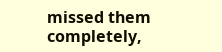missed them completely,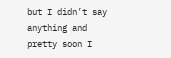but I didn’t say anything and pretty soon I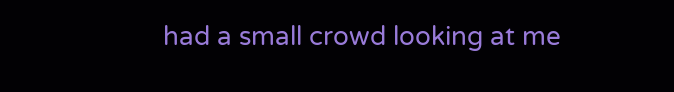had a small crowd looking at me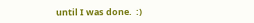until I was done.  :)